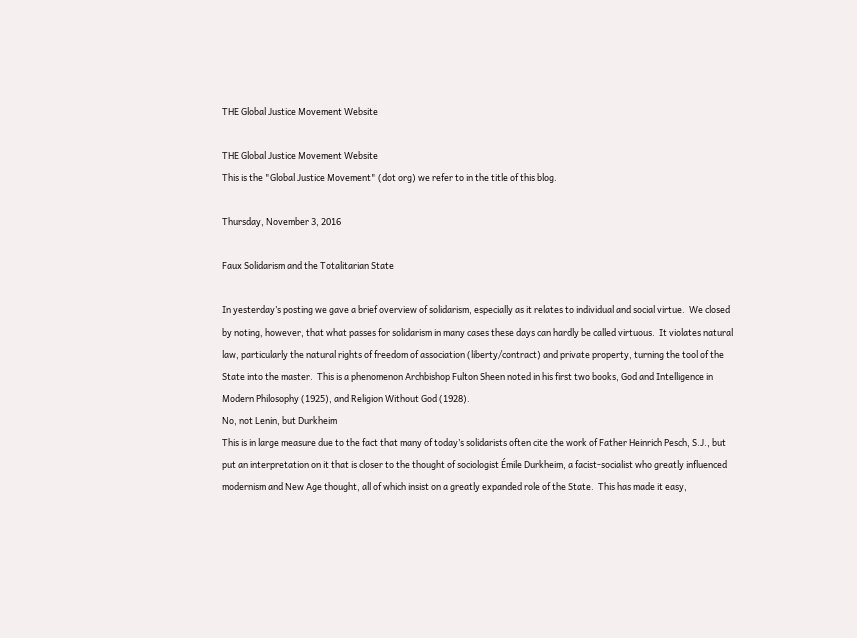THE Global Justice Movement Website

THE Global Justice Movement Website
This is the "Global Justice Movement" (dot org) we refer to in the title of this blog.

Thursday, November 3, 2016

Faux Solidarism and the Totalitarian State

In yesterday’s posting we gave a brief overview of solidarism, especially as it relates to individual and social virtue.  We closed by noting, however, that what passes for solidarism in many cases these days can hardly be called virtuous.  It violates natural law, particularly the natural rights of freedom of association (liberty/contract) and private property, turning the tool of the State into the master.  This is a phenomenon Archbishop Fulton Sheen noted in his first two books, God and Intelligence in Modern Philosophy (1925), and Religion Without God (1928).
No, not Lenin, but Durkheim
This is in large measure due to the fact that many of today’s solidarists often cite the work of Father Heinrich Pesch, S.J., but put an interpretation on it that is closer to the thought of sociologist Émile Durkheim, a facist-socialist who greatly influenced modernism and New Age thought, all of which insist on a greatly expanded role of the State.  This has made it easy,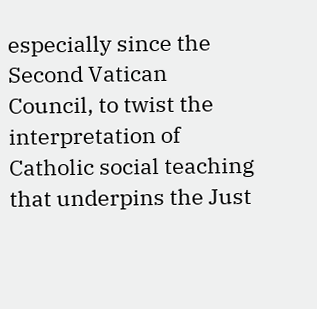especially since the Second Vatican Council, to twist the interpretation of Catholic social teaching that underpins the Just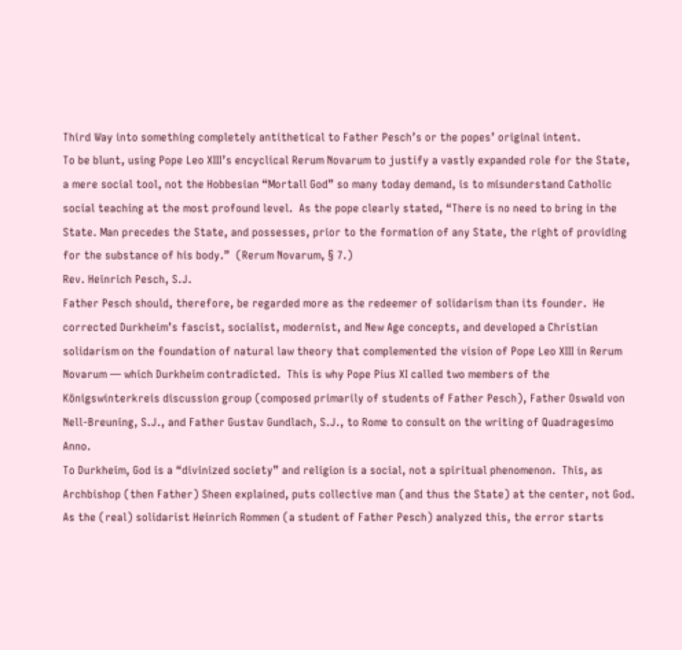Third Way into something completely antithetical to Father Pesch’s or the popes’ original intent.
To be blunt, using Pope Leo XIII’s encyclical Rerum Novarum to justify a vastly expanded role for the State, a mere social tool, not the Hobbesian “Mortall God” so many today demand, is to misunderstand Catholic social teaching at the most profound level.  As the pope clearly stated, “There is no need to bring in the State. Man precedes the State, and possesses, prior to the formation of any State, the right of providing for the substance of his body.”  (Rerum Novarum, § 7.)
Rev. Heinrich Pesch, S.J.
Father Pesch should, therefore, be regarded more as the redeemer of solidarism than its founder.  He corrected Durkheim’s fascist, socialist, modernist, and New Age concepts, and developed a Christian solidarism on the foundation of natural law theory that complemented the vision of Pope Leo XIII in Rerum Novarum — which Durkheim contradicted.  This is why Pope Pius XI called two members of the Königswinterkreis discussion group (composed primarily of students of Father Pesch), Father Oswald von Nell-Breuning, S.J., and Father Gustav Gundlach, S.J., to Rome to consult on the writing of Quadragesimo Anno.
To Durkheim, God is a “divinized society” and religion is a social, not a spiritual phenomenon.  This, as Archbishop (then Father) Sheen explained, puts collective man (and thus the State) at the center, not God.  As the (real) solidarist Heinrich Rommen (a student of Father Pesch) analyzed this, the error starts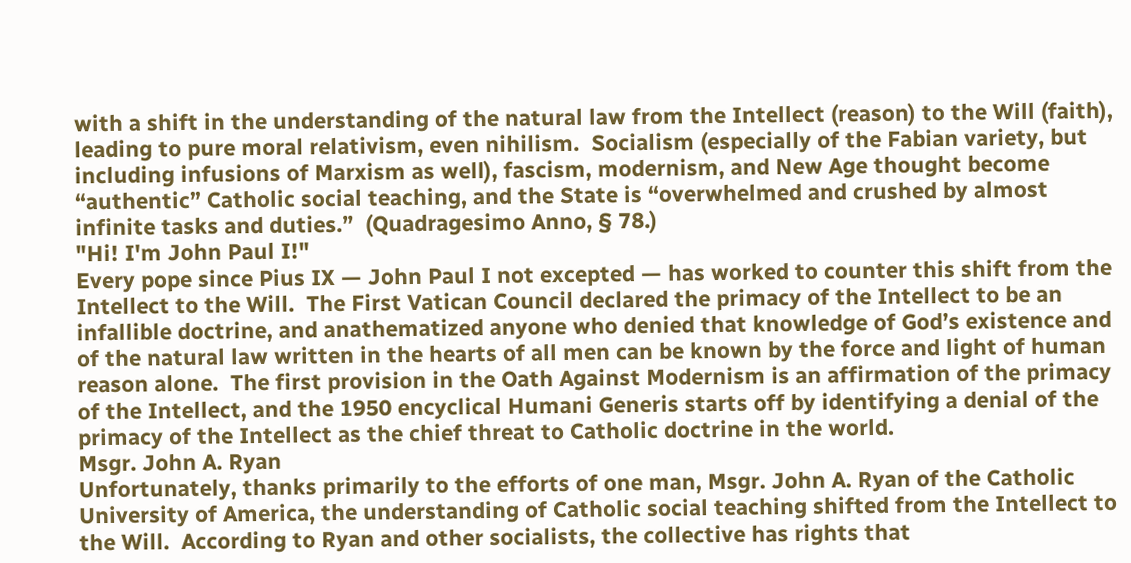with a shift in the understanding of the natural law from the Intellect (reason) to the Will (faith), leading to pure moral relativism, even nihilism.  Socialism (especially of the Fabian variety, but including infusions of Marxism as well), fascism, modernism, and New Age thought become “authentic” Catholic social teaching, and the State is “overwhelmed and crushed by almost infinite tasks and duties.”  (Quadragesimo Anno, § 78.)
"Hi! I'm John Paul I!"
Every pope since Pius IX — John Paul I not excepted — has worked to counter this shift from the Intellect to the Will.  The First Vatican Council declared the primacy of the Intellect to be an infallible doctrine, and anathematized anyone who denied that knowledge of God’s existence and of the natural law written in the hearts of all men can be known by the force and light of human reason alone.  The first provision in the Oath Against Modernism is an affirmation of the primacy of the Intellect, and the 1950 encyclical Humani Generis starts off by identifying a denial of the primacy of the Intellect as the chief threat to Catholic doctrine in the world.
Msgr. John A. Ryan
Unfortunately, thanks primarily to the efforts of one man, Msgr. John A. Ryan of the Catholic University of America, the understanding of Catholic social teaching shifted from the Intellect to the Will.  According to Ryan and other socialists, the collective has rights that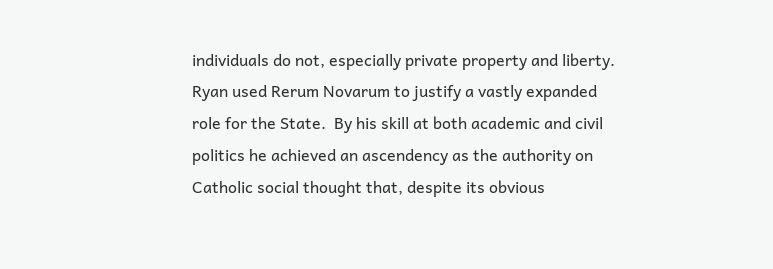individuals do not, especially private property and liberty.  Ryan used Rerum Novarum to justify a vastly expanded role for the State.  By his skill at both academic and civil politics he achieved an ascendency as the authority on Catholic social thought that, despite its obvious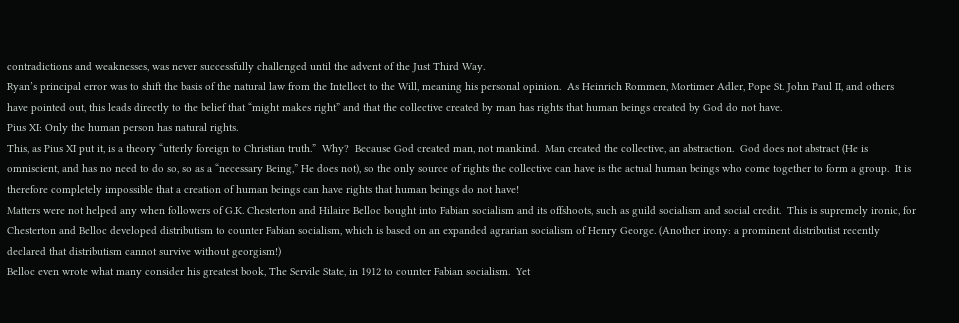contradictions and weaknesses, was never successfully challenged until the advent of the Just Third Way.
Ryan’s principal error was to shift the basis of the natural law from the Intellect to the Will, meaning his personal opinion.  As Heinrich Rommen, Mortimer Adler, Pope St. John Paul II, and others have pointed out, this leads directly to the belief that “might makes right” and that the collective created by man has rights that human beings created by God do not have.
Pius XI: Only the human person has natural rights.
This, as Pius XI put it, is a theory “utterly foreign to Christian truth.”  Why?  Because God created man, not mankind.  Man created the collective, an abstraction.  God does not abstract (He is omniscient, and has no need to do so, so as a “necessary Being,” He does not), so the only source of rights the collective can have is the actual human beings who come together to form a group.  It is therefore completely impossible that a creation of human beings can have rights that human beings do not have!
Matters were not helped any when followers of G.K. Chesterton and Hilaire Belloc bought into Fabian socialism and its offshoots, such as guild socialism and social credit.  This is supremely ironic, for Chesterton and Belloc developed distributism to counter Fabian socialism, which is based on an expanded agrarian socialism of Henry George. (Another irony: a prominent distributist recently declared that distributism cannot survive without georgism!)
Belloc even wrote what many consider his greatest book, The Servile State, in 1912 to counter Fabian socialism.  Yet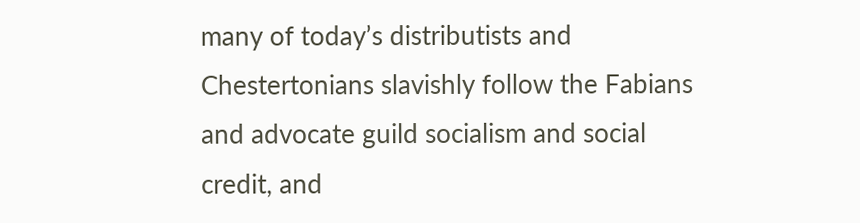many of today’s distributists and Chestertonians slavishly follow the Fabians and advocate guild socialism and social credit, and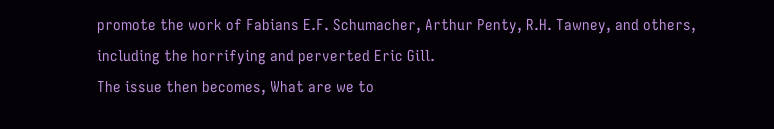promote the work of Fabians E.F. Schumacher, Arthur Penty, R.H. Tawney, and others, including the horrifying and perverted Eric Gill.
The issue then becomes, What are we to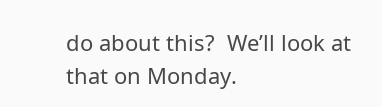do about this?  We’ll look at that on Monday.